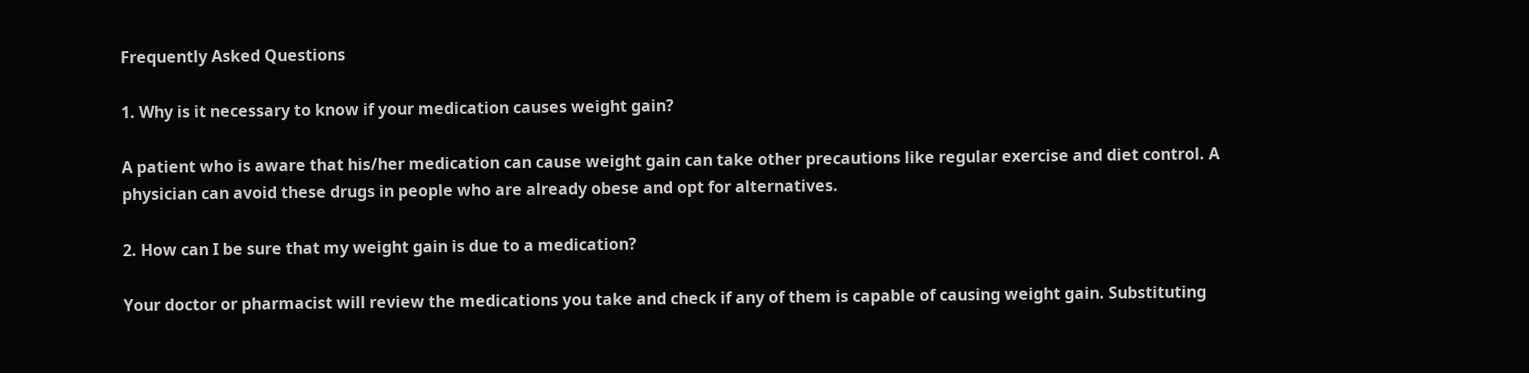Frequently Asked Questions

1. Why is it necessary to know if your medication causes weight gain?

A patient who is aware that his/her medication can cause weight gain can take other precautions like regular exercise and diet control. A physician can avoid these drugs in people who are already obese and opt for alternatives.

2. How can I be sure that my weight gain is due to a medication?

Your doctor or pharmacist will review the medications you take and check if any of them is capable of causing weight gain. Substituting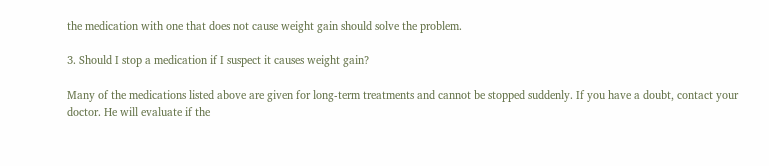the medication with one that does not cause weight gain should solve the problem.

3. Should I stop a medication if I suspect it causes weight gain?

Many of the medications listed above are given for long-term treatments and cannot be stopped suddenly. If you have a doubt, contact your doctor. He will evaluate if the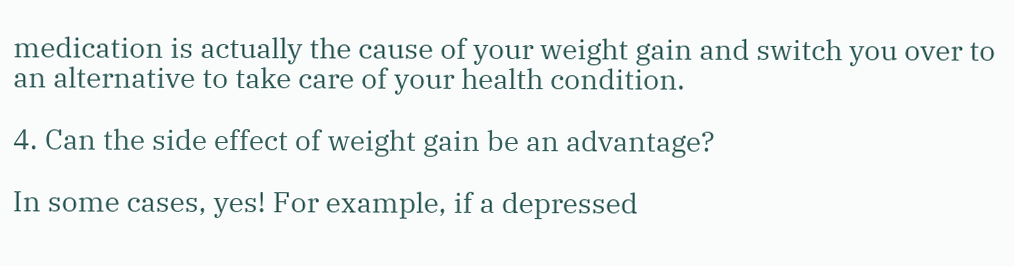medication is actually the cause of your weight gain and switch you over to an alternative to take care of your health condition.

4. Can the side effect of weight gain be an advantage?

In some cases, yes! For example, if a depressed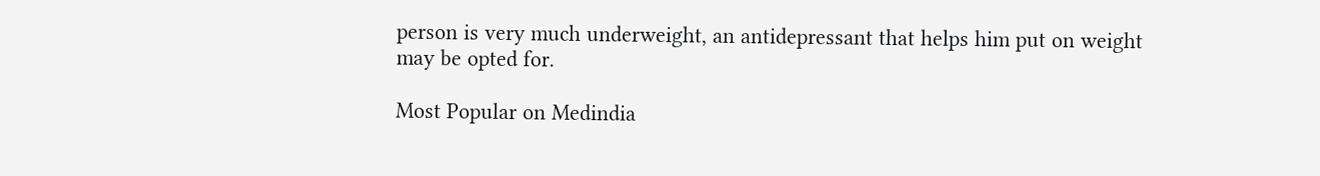person is very much underweight, an antidepressant that helps him put on weight may be opted for.

Most Popular on Medindia